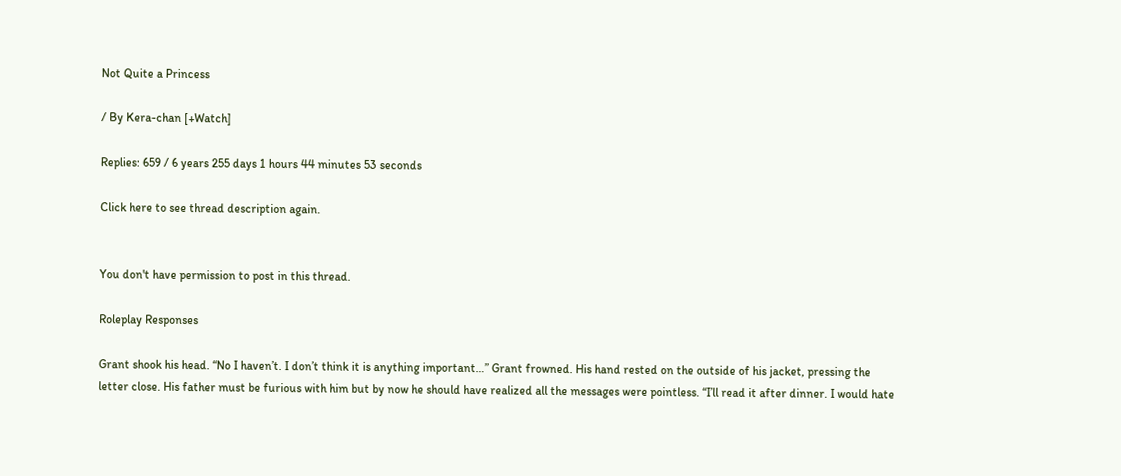Not Quite a Princess

/ By Kera-chan [+Watch]

Replies: 659 / 6 years 255 days 1 hours 44 minutes 53 seconds

Click here to see thread description again.


You don't have permission to post in this thread.

Roleplay Responses

Grant shook his head. “No I haven’t. I don’t think it is anything important…” Grant frowned. His hand rested on the outside of his jacket, pressing the letter close. His father must be furious with him but by now he should have realized all the messages were pointless. “I’ll read it after dinner. I would hate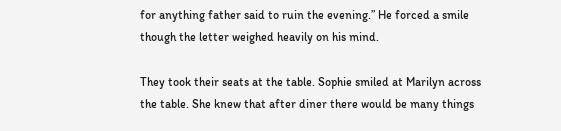for anything father said to ruin the evening.” He forced a smile though the letter weighed heavily on his mind.

They took their seats at the table. Sophie smiled at Marilyn across the table. She knew that after diner there would be many things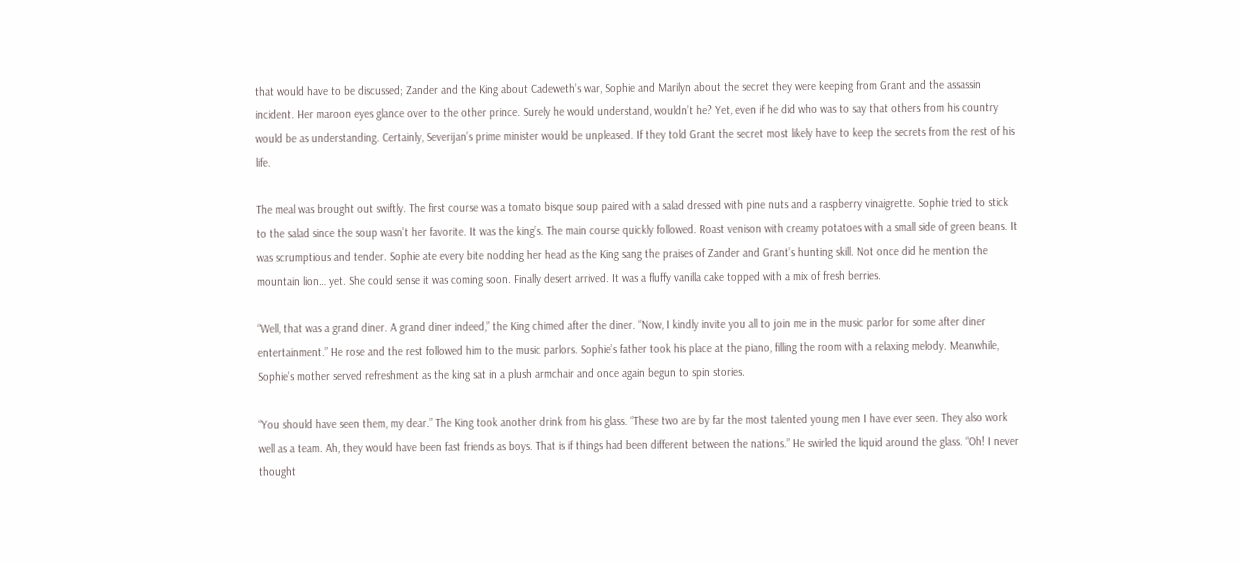that would have to be discussed; Zander and the King about Cadeweth’s war, Sophie and Marilyn about the secret they were keeping from Grant and the assassin incident. Her maroon eyes glance over to the other prince. Surely he would understand, wouldn’t he? Yet, even if he did who was to say that others from his country would be as understanding. Certainly, Severijan’s prime minister would be unpleased. If they told Grant the secret most likely have to keep the secrets from the rest of his life.

The meal was brought out swiftly. The first course was a tomato bisque soup paired with a salad dressed with pine nuts and a raspberry vinaigrette. Sophie tried to stick to the salad since the soup wasn’t her favorite. It was the king’s. The main course quickly followed. Roast venison with creamy potatoes with a small side of green beans. It was scrumptious and tender. Sophie ate every bite nodding her head as the King sang the praises of Zander and Grant’s hunting skill. Not once did he mention the mountain lion… yet. She could sense it was coming soon. Finally desert arrived. It was a fluffy vanilla cake topped with a mix of fresh berries.

“Well, that was a grand diner. A grand diner indeed,” the King chimed after the diner. “Now, I kindly invite you all to join me in the music parlor for some after diner entertainment.” He rose and the rest followed him to the music parlors. Sophie’s father took his place at the piano, filling the room with a relaxing melody. Meanwhile, Sophie’s mother served refreshment as the king sat in a plush armchair and once again begun to spin stories.

“You should have seen them, my dear.” The King took another drink from his glass. “These two are by far the most talented young men I have ever seen. They also work well as a team. Ah, they would have been fast friends as boys. That is if things had been different between the nations.” He swirled the liquid around the glass. “Oh! I never thought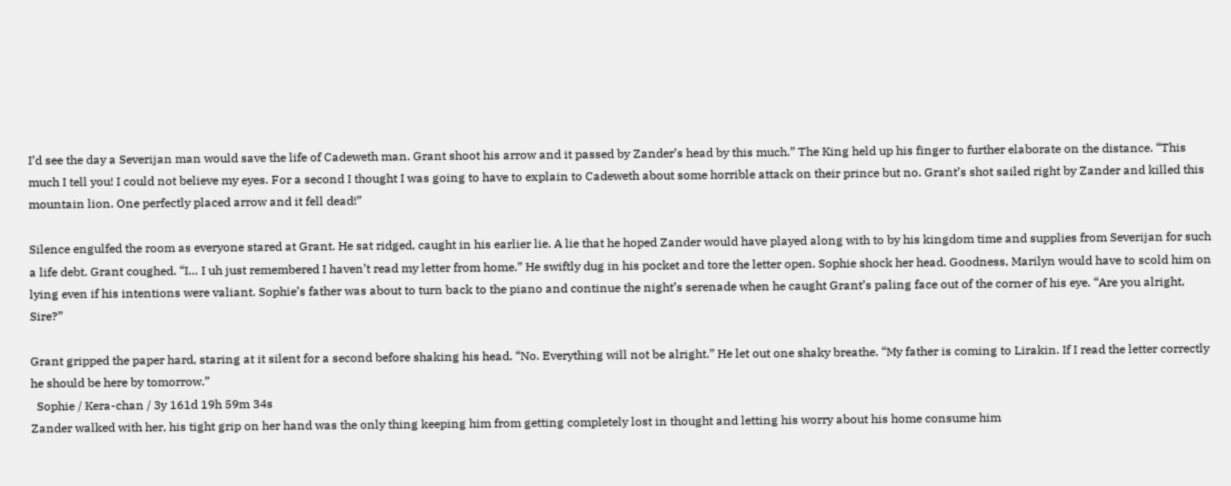I’d see the day a Severijan man would save the life of Cadeweth man. Grant shoot his arrow and it passed by Zander’s head by this much.” The King held up his finger to further elaborate on the distance. “This much I tell you! I could not believe my eyes. For a second I thought I was going to have to explain to Cadeweth about some horrible attack on their prince but no. Grant’s shot sailed right by Zander and killed this mountain lion. One perfectly placed arrow and it fell dead!”

Silence engulfed the room as everyone stared at Grant. He sat ridged, caught in his earlier lie. A lie that he hoped Zander would have played along with to by his kingdom time and supplies from Severijan for such a life debt. Grant coughed. “I… I uh just remembered I haven’t read my letter from home.” He swiftly dug in his pocket and tore the letter open. Sophie shock her head. Goodness, Marilyn would have to scold him on lying even if his intentions were valiant. Sophie’s father was about to turn back to the piano and continue the night’s serenade when he caught Grant’s paling face out of the corner of his eye. “Are you alright, Sire?”

Grant gripped the paper hard, staring at it silent for a second before shaking his head. “No. Everything will not be alright.” He let out one shaky breathe. “My father is coming to Lirakin. If I read the letter correctly he should be here by tomorrow.”
  Sophie / Kera-chan / 3y 161d 19h 59m 34s
Zander walked with her, his tight grip on her hand was the only thing keeping him from getting completely lost in thought and letting his worry about his home consume him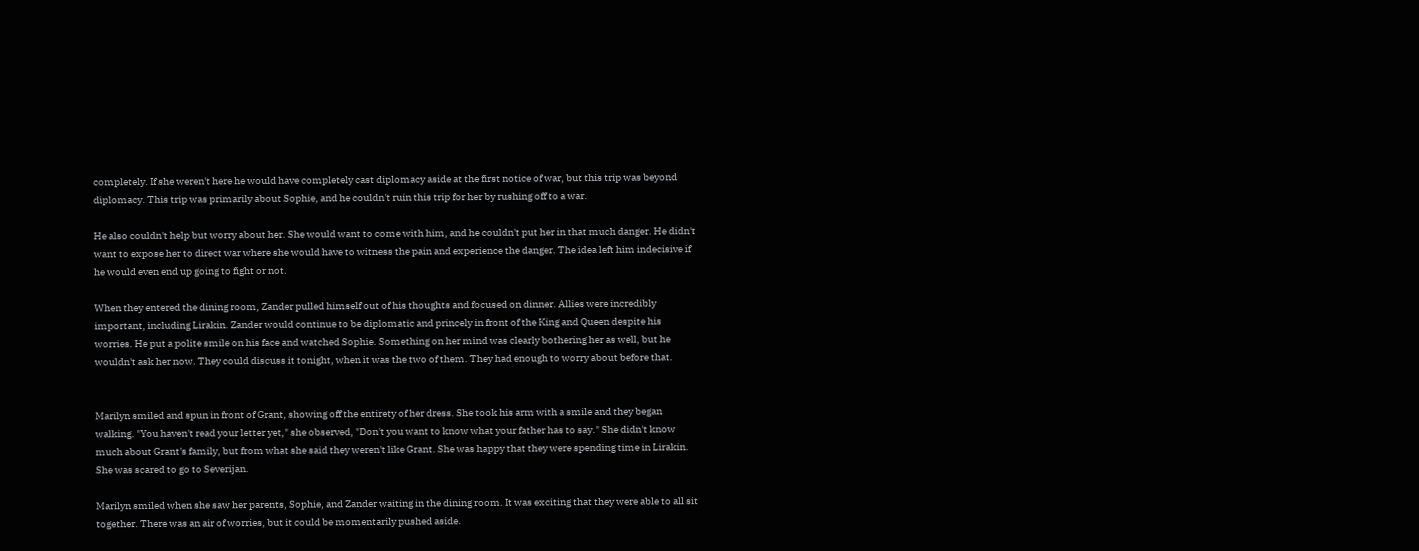completely. If she weren't here he would have completely cast diplomacy aside at the first notice of war, but this trip was beyond diplomacy. This trip was primarily about Sophie, and he couldn't ruin this trip for her by rushing off to a war.

He also couldn't help but worry about her. She would want to come with him, and he couldn't put her in that much danger. He didn't want to expose her to direct war where she would have to witness the pain and experience the danger. The idea left him indecisive if he would even end up going to fight or not.

When they entered the dining room, Zander pulled himself out of his thoughts and focused on dinner. Allies were incredibly important, including Lirakin. Zander would continue to be diplomatic and princely in front of the King and Queen despite his worries. He put a polite smile on his face and watched Sophie. Something on her mind was clearly bothering her as well, but he wouldn't ask her now. They could discuss it tonight, when it was the two of them. They had enough to worry about before that.


Marilyn smiled and spun in front of Grant, showing off the entirety of her dress. She took his arm with a smile and they began walking. "You haven't read your letter yet," she observed, "Don't you want to know what your father has to say." She didn't know much about Grant's family, but from what she said they weren't like Grant. She was happy that they were spending time in Lirakin. She was scared to go to Severijan.

Marilyn smiled when she saw her parents, Sophie, and Zander waiting in the dining room. It was exciting that they were able to all sit together. There was an air of worries, but it could be momentarily pushed aside.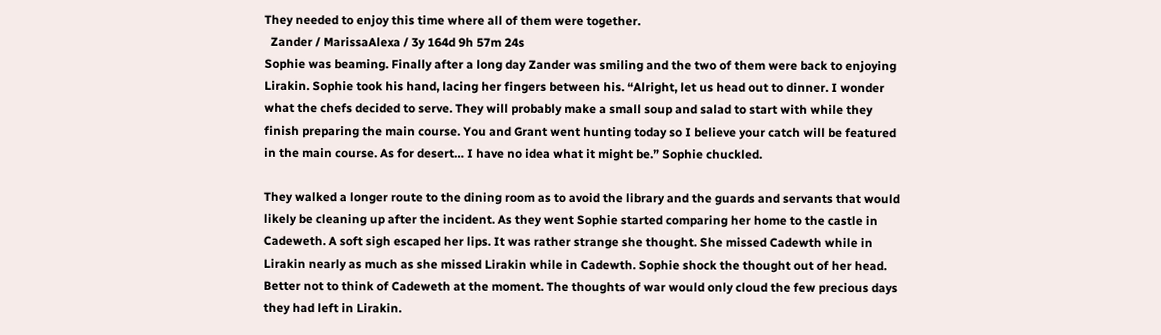They needed to enjoy this time where all of them were together.
  Zander / MarissaAlexa / 3y 164d 9h 57m 24s
Sophie was beaming. Finally after a long day Zander was smiling and the two of them were back to enjoying Lirakin. Sophie took his hand, lacing her fingers between his. “Alright, let us head out to dinner. I wonder what the chefs decided to serve. They will probably make a small soup and salad to start with while they finish preparing the main course. You and Grant went hunting today so I believe your catch will be featured in the main course. As for desert… I have no idea what it might be.” Sophie chuckled.

They walked a longer route to the dining room as to avoid the library and the guards and servants that would likely be cleaning up after the incident. As they went Sophie started comparing her home to the castle in Cadeweth. A soft sigh escaped her lips. It was rather strange she thought. She missed Cadewth while in Lirakin nearly as much as she missed Lirakin while in Cadewth. Sophie shock the thought out of her head. Better not to think of Cadeweth at the moment. The thoughts of war would only cloud the few precious days they had left in Lirakin.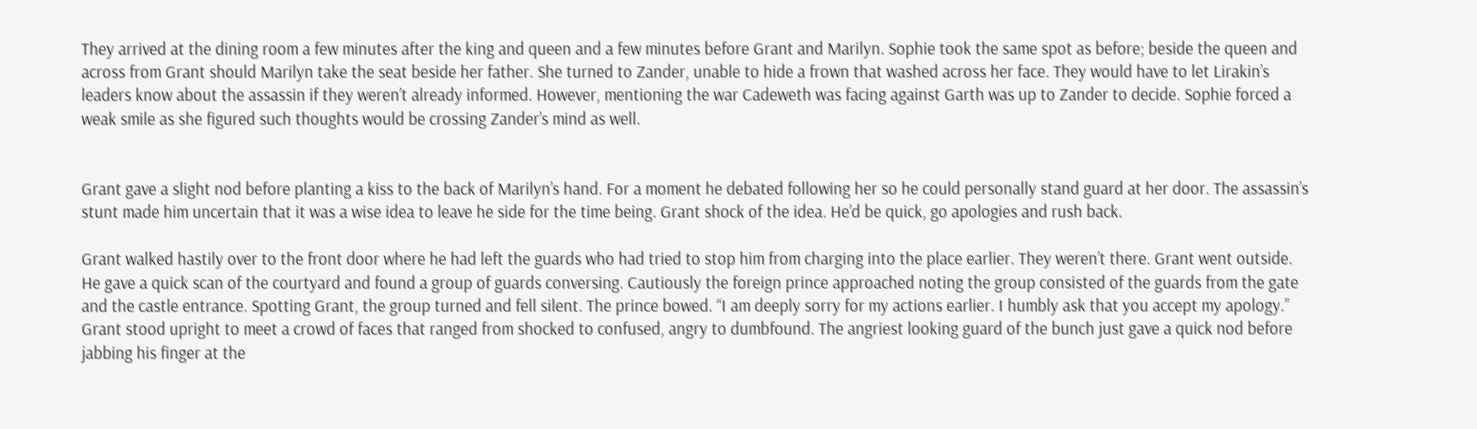They arrived at the dining room a few minutes after the king and queen and a few minutes before Grant and Marilyn. Sophie took the same spot as before; beside the queen and across from Grant should Marilyn take the seat beside her father. She turned to Zander, unable to hide a frown that washed across her face. They would have to let Lirakin’s leaders know about the assassin if they weren’t already informed. However, mentioning the war Cadeweth was facing against Garth was up to Zander to decide. Sophie forced a weak smile as she figured such thoughts would be crossing Zander’s mind as well.


Grant gave a slight nod before planting a kiss to the back of Marilyn’s hand. For a moment he debated following her so he could personally stand guard at her door. The assassin’s stunt made him uncertain that it was a wise idea to leave he side for the time being. Grant shock of the idea. He’d be quick, go apologies and rush back.

Grant walked hastily over to the front door where he had left the guards who had tried to stop him from charging into the place earlier. They weren’t there. Grant went outside. He gave a quick scan of the courtyard and found a group of guards conversing. Cautiously the foreign prince approached noting the group consisted of the guards from the gate and the castle entrance. Spotting Grant, the group turned and fell silent. The prince bowed. “I am deeply sorry for my actions earlier. I humbly ask that you accept my apology.” Grant stood upright to meet a crowd of faces that ranged from shocked to confused, angry to dumbfound. The angriest looking guard of the bunch just gave a quick nod before jabbing his finger at the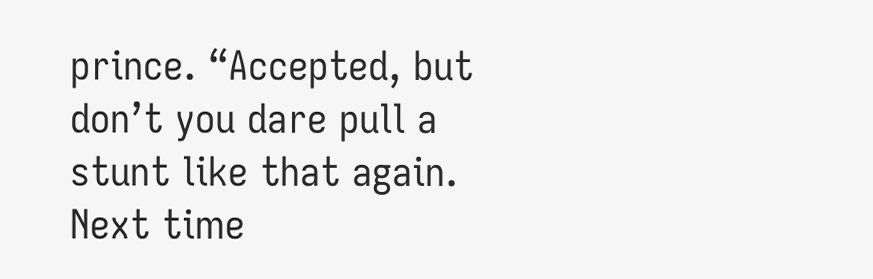prince. “Accepted, but don’t you dare pull a stunt like that again. Next time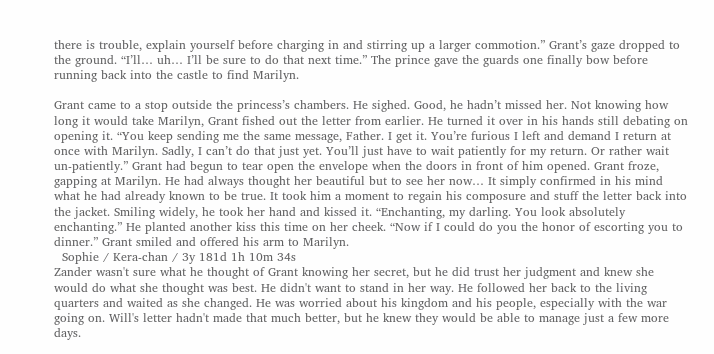there is trouble, explain yourself before charging in and stirring up a larger commotion.” Grant’s gaze dropped to the ground. “I’ll… uh… I’ll be sure to do that next time.” The prince gave the guards one finally bow before running back into the castle to find Marilyn.

Grant came to a stop outside the princess’s chambers. He sighed. Good, he hadn’t missed her. Not knowing how long it would take Marilyn, Grant fished out the letter from earlier. He turned it over in his hands still debating on opening it. “You keep sending me the same message, Father. I get it. You’re furious I left and demand I return at once with Marilyn. Sadly, I can’t do that just yet. You’ll just have to wait patiently for my return. Or rather wait un-patiently.” Grant had begun to tear open the envelope when the doors in front of him opened. Grant froze, gapping at Marilyn. He had always thought her beautiful but to see her now… It simply confirmed in his mind what he had already known to be true. It took him a moment to regain his composure and stuff the letter back into the jacket. Smiling widely, he took her hand and kissed it. “Enchanting, my darling. You look absolutely enchanting.” He planted another kiss this time on her cheek. “Now if I could do you the honor of escorting you to dinner.” Grant smiled and offered his arm to Marilyn.
  Sophie / Kera-chan / 3y 181d 1h 10m 34s
Zander wasn't sure what he thought of Grant knowing her secret, but he did trust her judgment and knew she would do what she thought was best. He didn't want to stand in her way. He followed her back to the living quarters and waited as she changed. He was worried about his kingdom and his people, especially with the war going on. Will's letter hadn't made that much better, but he knew they would be able to manage just a few more days.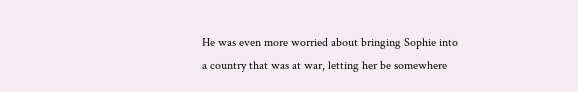He was even more worried about bringing Sophie into a country that was at war, letting her be somewhere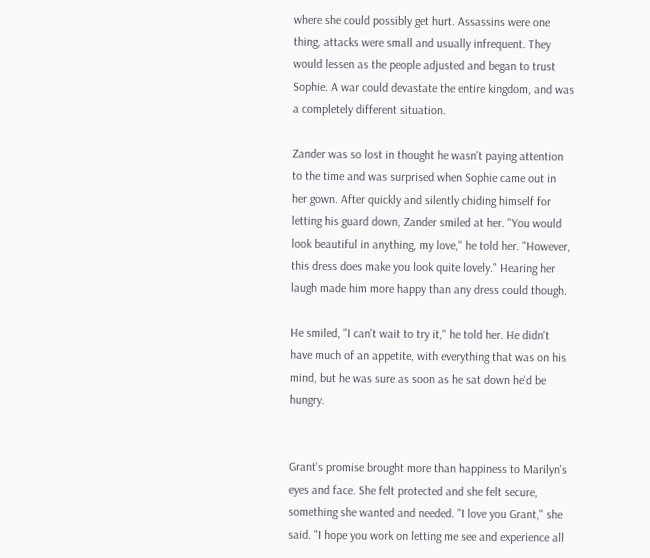where she could possibly get hurt. Assassins were one thing, attacks were small and usually infrequent. They would lessen as the people adjusted and began to trust Sophie. A war could devastate the entire kingdom, and was a completely different situation.

Zander was so lost in thought he wasn't paying attention to the time and was surprised when Sophie came out in her gown. After quickly and silently chiding himself for letting his guard down, Zander smiled at her. "You would look beautiful in anything, my love," he told her. "However, this dress does make you look quite lovely." Hearing her laugh made him more happy than any dress could though.

He smiled, "I can't wait to try it," he told her. He didn't have much of an appetite, with everything that was on his mind, but he was sure as soon as he sat down he'd be hungry.


Grant's promise brought more than happiness to Marilyn's eyes and face. She felt protected and she felt secure, something she wanted and needed. "I love you Grant," she said. "I hope you work on letting me see and experience all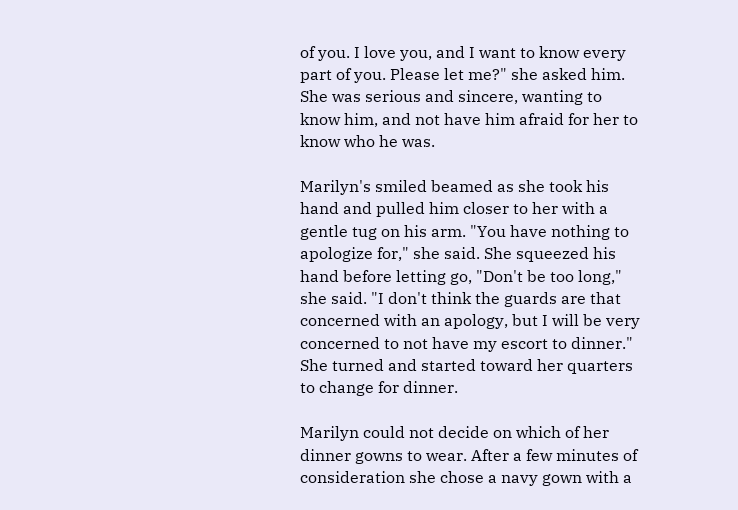of you. I love you, and I want to know every part of you. Please let me?" she asked him. She was serious and sincere, wanting to know him, and not have him afraid for her to know who he was.

Marilyn's smiled beamed as she took his hand and pulled him closer to her with a gentle tug on his arm. "You have nothing to apologize for," she said. She squeezed his hand before letting go, "Don't be too long," she said. "I don't think the guards are that concerned with an apology, but I will be very concerned to not have my escort to dinner." She turned and started toward her quarters to change for dinner.

Marilyn could not decide on which of her dinner gowns to wear. After a few minutes of consideration she chose a navy gown with a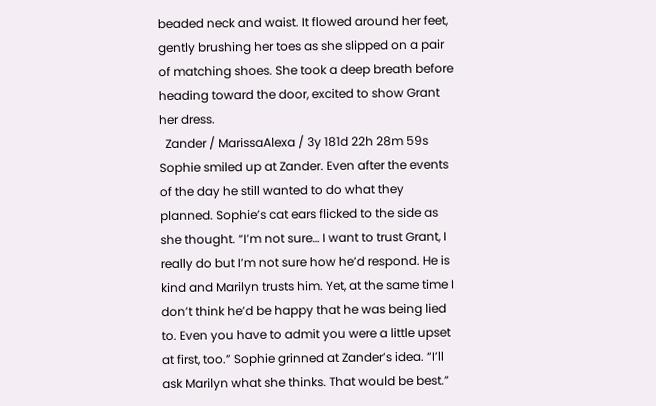beaded neck and waist. It flowed around her feet, gently brushing her toes as she slipped on a pair of matching shoes. She took a deep breath before heading toward the door, excited to show Grant her dress.
  Zander / MarissaAlexa / 3y 181d 22h 28m 59s
Sophie smiled up at Zander. Even after the events of the day he still wanted to do what they planned. Sophie’s cat ears flicked to the side as she thought. “I’m not sure… I want to trust Grant, I really do but I’m not sure how he’d respond. He is kind and Marilyn trusts him. Yet, at the same time I don’t think he’d be happy that he was being lied to. Even you have to admit you were a little upset at first, too.” Sophie grinned at Zander’s idea. “I’ll ask Marilyn what she thinks. That would be best.”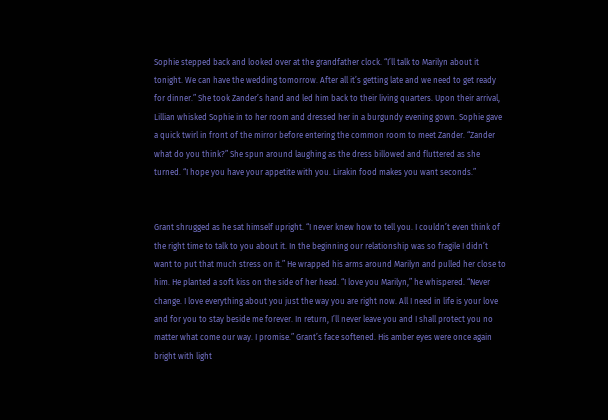Sophie stepped back and looked over at the grandfather clock. “I’ll talk to Marilyn about it tonight. We can have the wedding tomorrow. After all it’s getting late and we need to get ready for dinner.” She took Zander’s hand and led him back to their living quarters. Upon their arrival, Lillian whisked Sophie in to her room and dressed her in a burgundy evening gown. Sophie gave a quick twirl in front of the mirror before entering the common room to meet Zander. “Zander what do you think?” She spun around laughing as the dress billowed and fluttered as she turned. “I hope you have your appetite with you. Lirakin food makes you want seconds.”


Grant shrugged as he sat himself upright. “I never knew how to tell you. I couldn’t even think of the right time to talk to you about it. In the beginning our relationship was so fragile I didn’t want to put that much stress on it.” He wrapped his arms around Marilyn and pulled her close to him. He planted a soft kiss on the side of her head. “I love you Marilyn,” he whispered. “Never change. I love everything about you just the way you are right now. All I need in life is your love and for you to stay beside me forever. In return, I’ll never leave you and I shall protect you no matter what come our way. I promise.” Grant’s face softened. His amber eyes were once again bright with light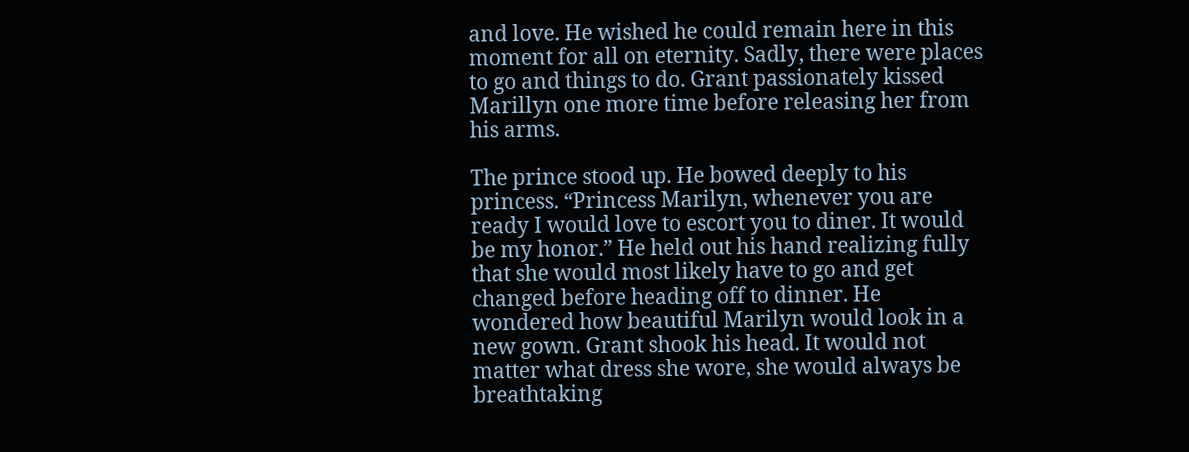and love. He wished he could remain here in this moment for all on eternity. Sadly, there were places to go and things to do. Grant passionately kissed Marillyn one more time before releasing her from his arms.

The prince stood up. He bowed deeply to his princess. “Princess Marilyn, whenever you are ready I would love to escort you to diner. It would be my honor.” He held out his hand realizing fully that she would most likely have to go and get changed before heading off to dinner. He wondered how beautiful Marilyn would look in a new gown. Grant shook his head. It would not matter what dress she wore, she would always be breathtaking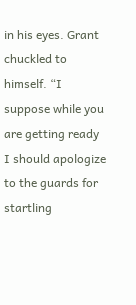in his eyes. Grant chuckled to himself. “I suppose while you are getting ready I should apologize to the guards for startling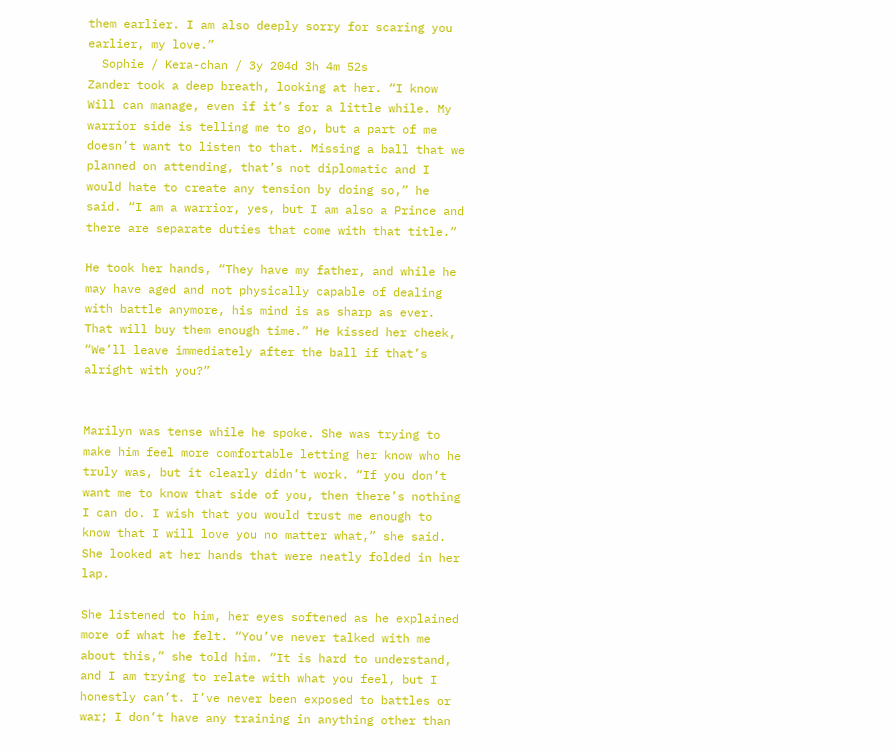them earlier. I am also deeply sorry for scaring you earlier, my love.”
  Sophie / Kera-chan / 3y 204d 3h 4m 52s
Zander took a deep breath, looking at her. “I know Will can manage, even if it’s for a little while. My warrior side is telling me to go, but a part of me doesn’t want to listen to that. Missing a ball that we planned on attending, that’s not diplomatic and I would hate to create any tension by doing so,” he said. “I am a warrior, yes, but I am also a Prince and there are separate duties that come with that title.”

He took her hands, “They have my father, and while he may have aged and not physically capable of dealing with battle anymore, his mind is as sharp as ever. That will buy them enough time.” He kissed her cheek, “We’ll leave immediately after the ball if that’s alright with you?”


Marilyn was tense while he spoke. She was trying to make him feel more comfortable letting her know who he truly was, but it clearly didn’t work. “If you don’t want me to know that side of you, then there’s nothing I can do. I wish that you would trust me enough to know that I will love you no matter what,” she said. She looked at her hands that were neatly folded in her lap.

She listened to him, her eyes softened as he explained more of what he felt. “You’ve never talked with me about this,” she told him. “It is hard to understand, and I am trying to relate with what you feel, but I honestly can’t. I’ve never been exposed to battles or war; I don’t have any training in anything other than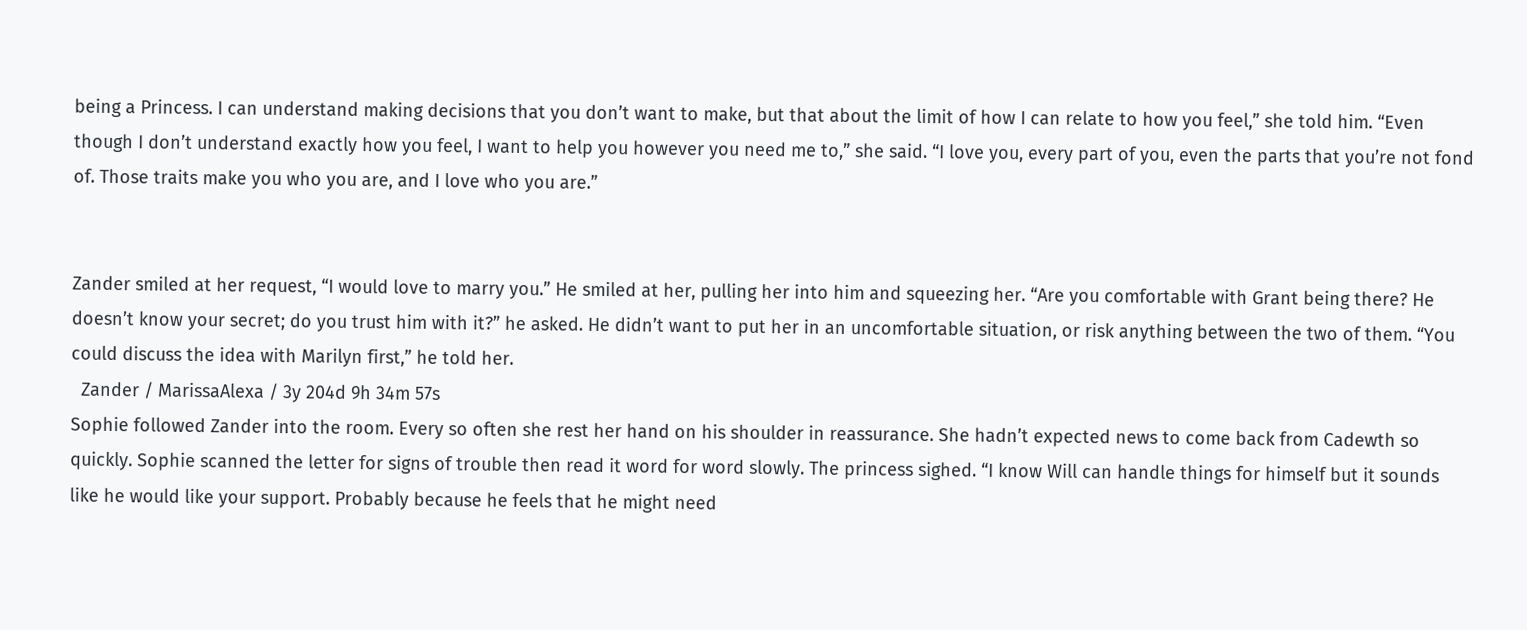being a Princess. I can understand making decisions that you don’t want to make, but that about the limit of how I can relate to how you feel,” she told him. “Even though I don’t understand exactly how you feel, I want to help you however you need me to,” she said. “I love you, every part of you, even the parts that you’re not fond of. Those traits make you who you are, and I love who you are.”


Zander smiled at her request, “I would love to marry you.” He smiled at her, pulling her into him and squeezing her. “Are you comfortable with Grant being there? He doesn’t know your secret; do you trust him with it?” he asked. He didn’t want to put her in an uncomfortable situation, or risk anything between the two of them. “You could discuss the idea with Marilyn first,” he told her.
  Zander / MarissaAlexa / 3y 204d 9h 34m 57s
Sophie followed Zander into the room. Every so often she rest her hand on his shoulder in reassurance. She hadn’t expected news to come back from Cadewth so quickly. Sophie scanned the letter for signs of trouble then read it word for word slowly. The princess sighed. “I know Will can handle things for himself but it sounds like he would like your support. Probably because he feels that he might need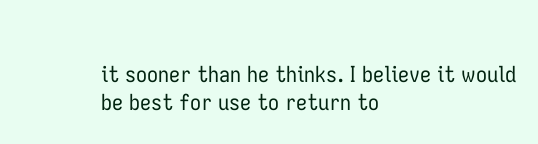it sooner than he thinks. I believe it would be best for use to return to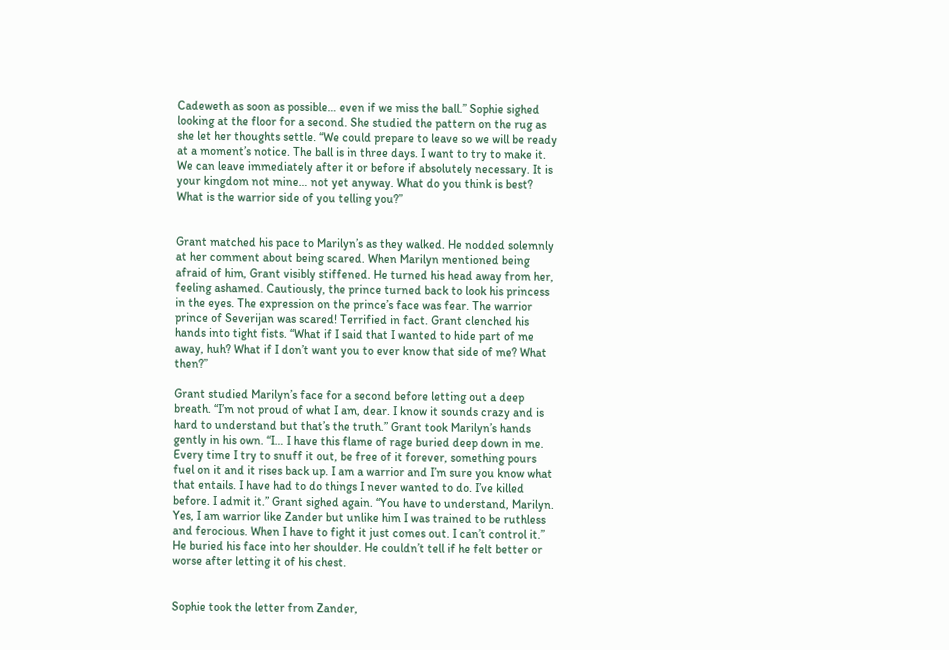Cadeweth as soon as possible… even if we miss the ball.” Sophie sighed looking at the floor for a second. She studied the pattern on the rug as she let her thoughts settle. “We could prepare to leave so we will be ready at a moment’s notice. The ball is in three days. I want to try to make it. We can leave immediately after it or before if absolutely necessary. It is your kingdom not mine… not yet anyway. What do you think is best? What is the warrior side of you telling you?”


Grant matched his pace to Marilyn’s as they walked. He nodded solemnly at her comment about being scared. When Marilyn mentioned being afraid of him, Grant visibly stiffened. He turned his head away from her, feeling ashamed. Cautiously, the prince turned back to look his princess in the eyes. The expression on the prince’s face was fear. The warrior prince of Severijan was scared! Terrified in fact. Grant clenched his hands into tight fists. “What if I said that I wanted to hide part of me away, huh? What if I don’t want you to ever know that side of me? What then?”

Grant studied Marilyn’s face for a second before letting out a deep breath. “I’m not proud of what I am, dear. I know it sounds crazy and is hard to understand but that’s the truth.” Grant took Marilyn’s hands gently in his own. “I… I have this flame of rage buried deep down in me. Every time I try to snuff it out, be free of it forever, something pours fuel on it and it rises back up. I am a warrior and I’m sure you know what that entails. I have had to do things I never wanted to do. I’ve killed before. I admit it.” Grant sighed again. “You have to understand, Marilyn. Yes, I am warrior like Zander but unlike him I was trained to be ruthless and ferocious. When I have to fight it just comes out. I can’t control it.” He buried his face into her shoulder. He couldn’t tell if he felt better or worse after letting it of his chest.


Sophie took the letter from Zander,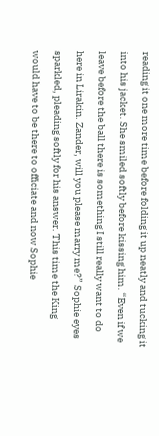reading it one more time before folding it up neatly and tucking it into his jacket. She smiled softly before kissing him. “Even if we leave before the ball there is something I still really want to do here in Lirakin. Zander, will you please marry me?” Sophie eyes sparkled, pleading softly for his answer. This time the King would have to be there to officiate and now Sophie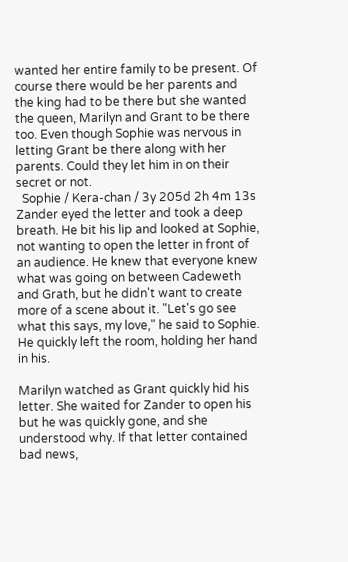wanted her entire family to be present. Of course there would be her parents and the king had to be there but she wanted the queen, Marilyn and Grant to be there too. Even though Sophie was nervous in letting Grant be there along with her parents. Could they let him in on their secret or not.
  Sophie / Kera-chan / 3y 205d 2h 4m 13s
Zander eyed the letter and took a deep breath. He bit his lip and looked at Sophie, not wanting to open the letter in front of an audience. He knew that everyone knew what was going on between Cadeweth and Grath, but he didn't want to create more of a scene about it. "Let's go see what this says, my love," he said to Sophie. He quickly left the room, holding her hand in his.

Marilyn watched as Grant quickly hid his letter. She waited for Zander to open his but he was quickly gone, and she understood why. If that letter contained bad news,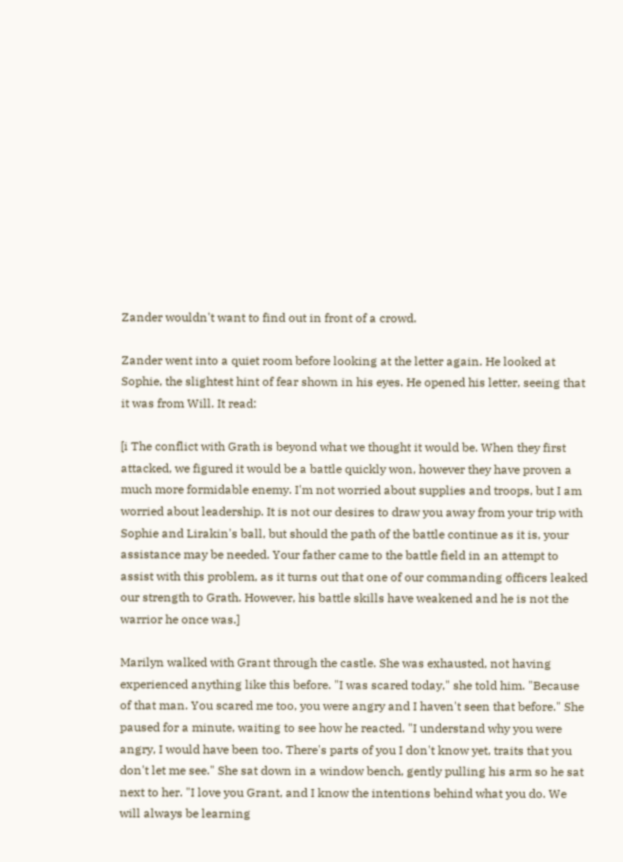Zander wouldn't want to find out in front of a crowd.

Zander went into a quiet room before looking at the letter again. He looked at Sophie, the slightest hint of fear shown in his eyes. He opened his letter, seeing that it was from Will. It read:

[i The conflict with Grath is beyond what we thought it would be. When they first attacked, we figured it would be a battle quickly won, however they have proven a much more formidable enemy. I'm not worried about supplies and troops, but I am worried about leadership. It is not our desires to draw you away from your trip with Sophie and Lirakin's ball, but should the path of the battle continue as it is, your assistance may be needed. Your father came to the battle field in an attempt to assist with this problem, as it turns out that one of our commanding officers leaked our strength to Grath. However, his battle skills have weakened and he is not the warrior he once was.]

Marilyn walked with Grant through the castle. She was exhausted, not having experienced anything like this before. "I was scared today," she told him. "Because of that man. You scared me too, you were angry and I haven't seen that before." She paused for a minute, waiting to see how he reacted. "I understand why you were angry, I would have been too. There's parts of you I don't know yet, traits that you don't let me see." She sat down in a window bench, gently pulling his arm so he sat next to her. "I love you Grant, and I know the intentions behind what you do. We will always be learning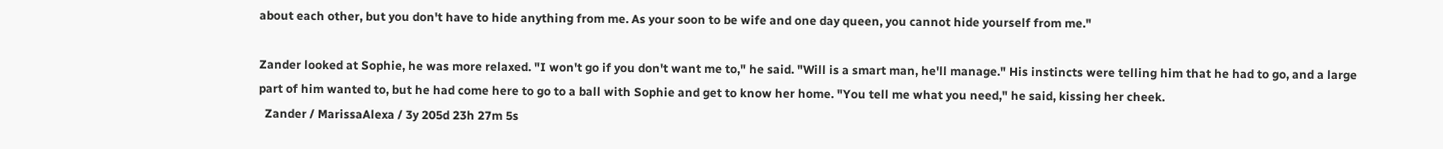about each other, but you don't have to hide anything from me. As your soon to be wife and one day queen, you cannot hide yourself from me."

Zander looked at Sophie, he was more relaxed. "I won't go if you don't want me to," he said. "Will is a smart man, he'll manage." His instincts were telling him that he had to go, and a large part of him wanted to, but he had come here to go to a ball with Sophie and get to know her home. "You tell me what you need," he said, kissing her cheek.
  Zander / MarissaAlexa / 3y 205d 23h 27m 5s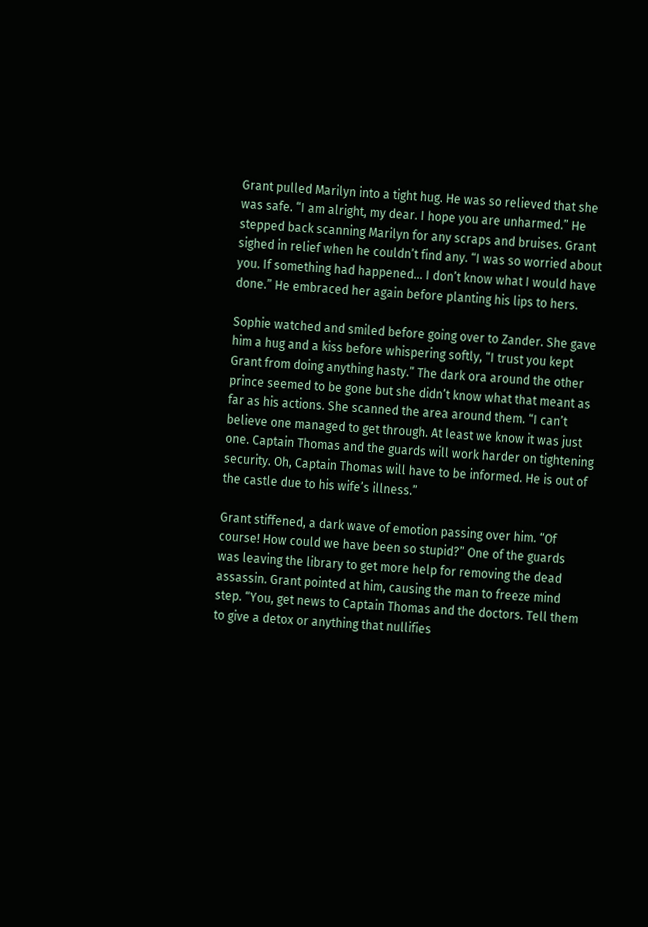Grant pulled Marilyn into a tight hug. He was so relieved that she was safe. “I am alright, my dear. I hope you are unharmed.” He stepped back scanning Marilyn for any scraps and bruises. Grant sighed in relief when he couldn’t find any. “I was so worried about you. If something had happened… I don’t know what I would have done.” He embraced her again before planting his lips to hers.

Sophie watched and smiled before going over to Zander. She gave him a hug and a kiss before whispering softly, “I trust you kept Grant from doing anything hasty.” The dark ora around the other prince seemed to be gone but she didn’t know what that meant as far as his actions. She scanned the area around them. “I can’t believe one managed to get through. At least we know it was just one. Captain Thomas and the guards will work harder on tightening security. Oh, Captain Thomas will have to be informed. He is out of the castle due to his wife’s illness.”

Grant stiffened, a dark wave of emotion passing over him. “Of course! How could we have been so stupid?” One of the guards was leaving the library to get more help for removing the dead assassin. Grant pointed at him, causing the man to freeze mind step. “You, get news to Captain Thomas and the doctors. Tell them to give a detox or anything that nullifies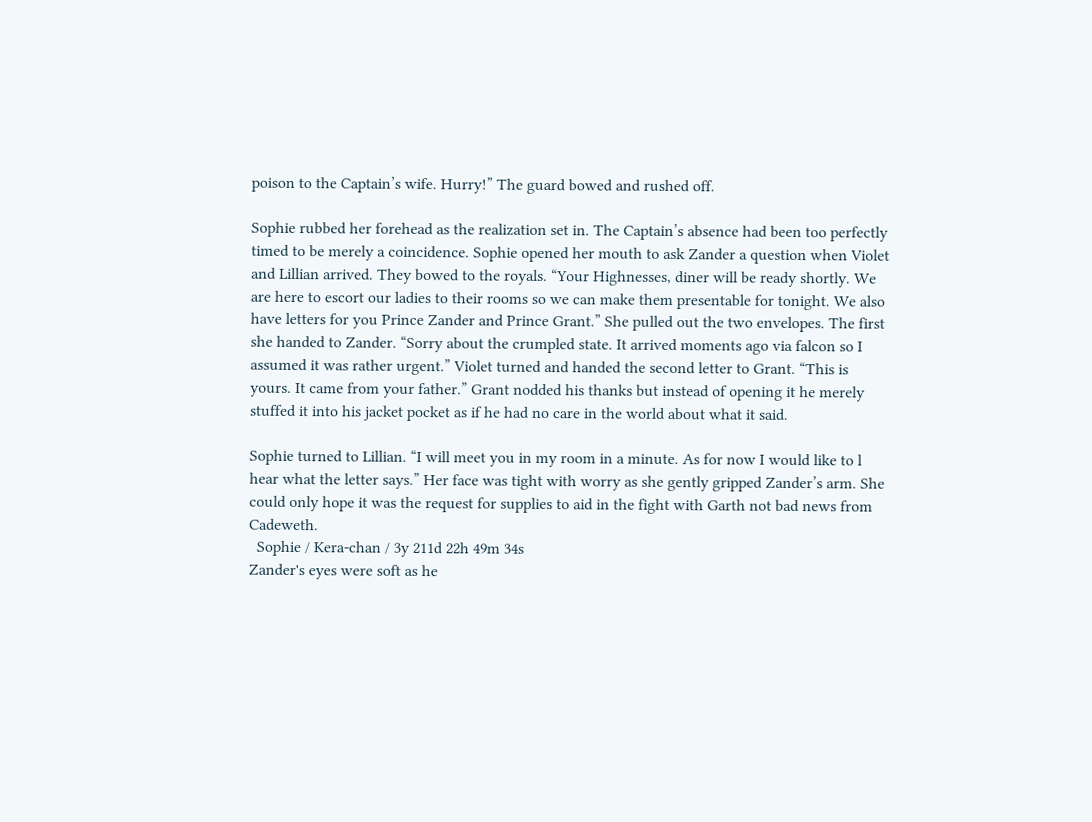poison to the Captain’s wife. Hurry!” The guard bowed and rushed off.

Sophie rubbed her forehead as the realization set in. The Captain’s absence had been too perfectly timed to be merely a coincidence. Sophie opened her mouth to ask Zander a question when Violet and Lillian arrived. They bowed to the royals. “Your Highnesses, diner will be ready shortly. We are here to escort our ladies to their rooms so we can make them presentable for tonight. We also have letters for you Prince Zander and Prince Grant.” She pulled out the two envelopes. The first she handed to Zander. “Sorry about the crumpled state. It arrived moments ago via falcon so I assumed it was rather urgent.” Violet turned and handed the second letter to Grant. “This is yours. It came from your father.” Grant nodded his thanks but instead of opening it he merely stuffed it into his jacket pocket as if he had no care in the world about what it said.

Sophie turned to Lillian. “I will meet you in my room in a minute. As for now I would like to l hear what the letter says.” Her face was tight with worry as she gently gripped Zander’s arm. She could only hope it was the request for supplies to aid in the fight with Garth not bad news from Cadeweth.
  Sophie / Kera-chan / 3y 211d 22h 49m 34s
Zander's eyes were soft as he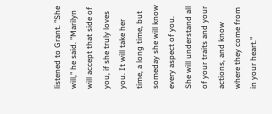listened to Grant. "She will," he said. "Marilyn will accept that side of you, if she truly loves you. It will take her time, a long time, but someday she will know every aspect of you. She will understand all of your traits and your actions, and know where they come from in your heart."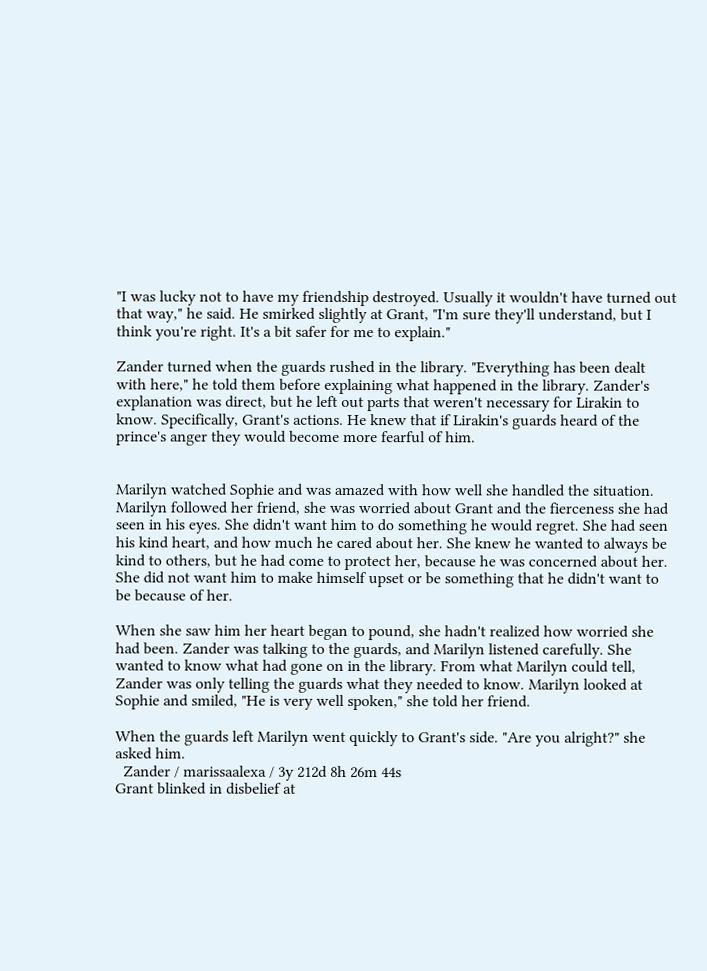"I was lucky not to have my friendship destroyed. Usually it wouldn't have turned out that way," he said. He smirked slightly at Grant, "I'm sure they'll understand, but I think you're right. It's a bit safer for me to explain."

Zander turned when the guards rushed in the library. "Everything has been dealt with here," he told them before explaining what happened in the library. Zander's explanation was direct, but he left out parts that weren't necessary for Lirakin to know. Specifically, Grant's actions. He knew that if Lirakin's guards heard of the prince's anger they would become more fearful of him.


Marilyn watched Sophie and was amazed with how well she handled the situation. Marilyn followed her friend, she was worried about Grant and the fierceness she had seen in his eyes. She didn't want him to do something he would regret. She had seen his kind heart, and how much he cared about her. She knew he wanted to always be kind to others, but he had come to protect her, because he was concerned about her. She did not want him to make himself upset or be something that he didn't want to be because of her.

When she saw him her heart began to pound, she hadn't realized how worried she had been. Zander was talking to the guards, and Marilyn listened carefully. She wanted to know what had gone on in the library. From what Marilyn could tell, Zander was only telling the guards what they needed to know. Marilyn looked at Sophie and smiled, "He is very well spoken," she told her friend.

When the guards left Marilyn went quickly to Grant's side. "Are you alright?" she asked him.
  Zander / marissaalexa / 3y 212d 8h 26m 44s
Grant blinked in disbelief at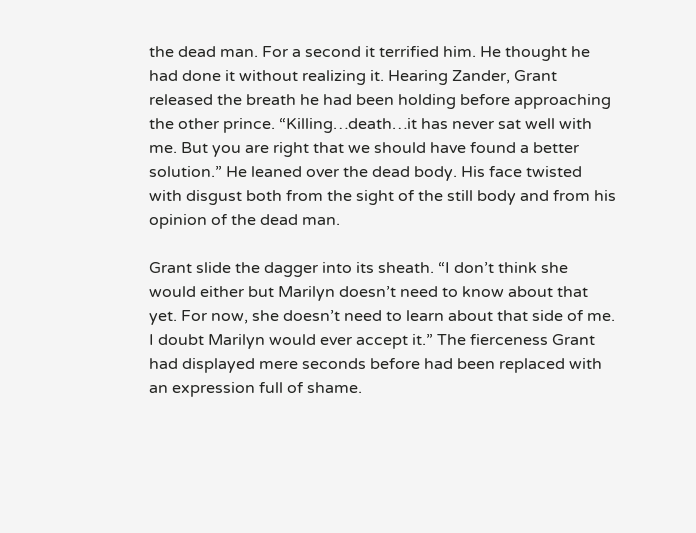the dead man. For a second it terrified him. He thought he had done it without realizing it. Hearing Zander, Grant released the breath he had been holding before approaching the other prince. “Killing…death…it has never sat well with me. But you are right that we should have found a better solution.” He leaned over the dead body. His face twisted with disgust both from the sight of the still body and from his opinion of the dead man.

Grant slide the dagger into its sheath. “I don’t think she would either but Marilyn doesn’t need to know about that yet. For now, she doesn’t need to learn about that side of me. I doubt Marilyn would ever accept it.” The fierceness Grant had displayed mere seconds before had been replaced with an expression full of shame.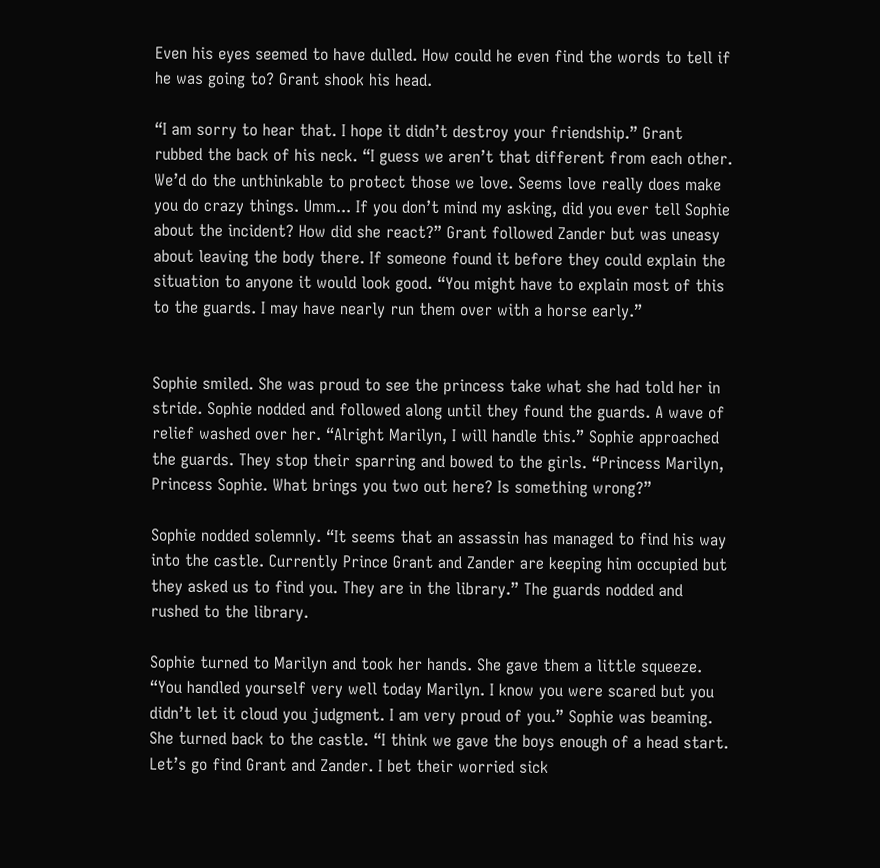Even his eyes seemed to have dulled. How could he even find the words to tell if he was going to? Grant shook his head.

“I am sorry to hear that. I hope it didn’t destroy your friendship.” Grant rubbed the back of his neck. “I guess we aren’t that different from each other. We’d do the unthinkable to protect those we love. Seems love really does make you do crazy things. Umm... If you don’t mind my asking, did you ever tell Sophie about the incident? How did she react?” Grant followed Zander but was uneasy about leaving the body there. If someone found it before they could explain the situation to anyone it would look good. “You might have to explain most of this to the guards. I may have nearly run them over with a horse early.”


Sophie smiled. She was proud to see the princess take what she had told her in stride. Sophie nodded and followed along until they found the guards. A wave of relief washed over her. “Alright Marilyn, I will handle this.” Sophie approached the guards. They stop their sparring and bowed to the girls. “Princess Marilyn, Princess Sophie. What brings you two out here? Is something wrong?”

Sophie nodded solemnly. “It seems that an assassin has managed to find his way into the castle. Currently Prince Grant and Zander are keeping him occupied but they asked us to find you. They are in the library.” The guards nodded and rushed to the library.

Sophie turned to Marilyn and took her hands. She gave them a little squeeze. “You handled yourself very well today Marilyn. I know you were scared but you didn’t let it cloud you judgment. I am very proud of you.” Sophie was beaming. She turned back to the castle. “I think we gave the boys enough of a head start. Let’s go find Grant and Zander. I bet their worried sick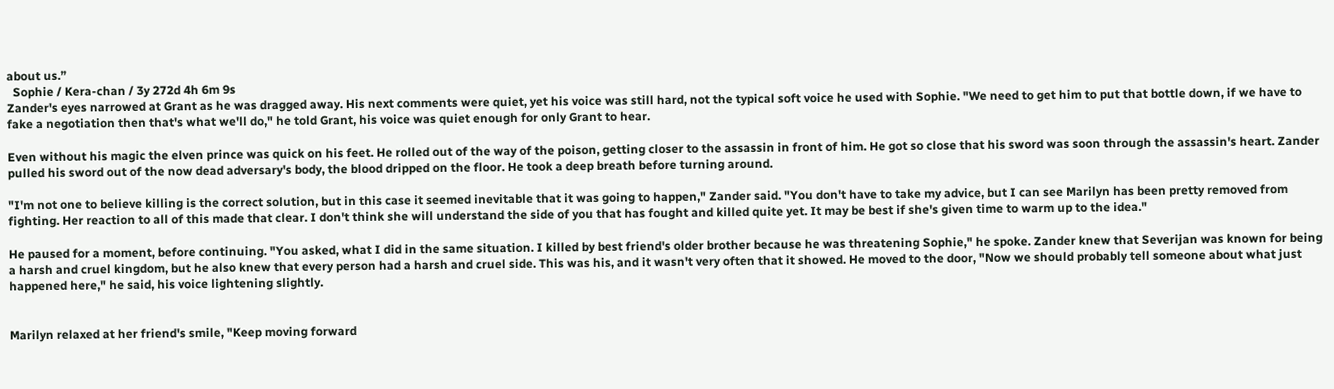about us.”
  Sophie / Kera-chan / 3y 272d 4h 6m 9s
Zander's eyes narrowed at Grant as he was dragged away. His next comments were quiet, yet his voice was still hard, not the typical soft voice he used with Sophie. "We need to get him to put that bottle down, if we have to fake a negotiation then that's what we'll do," he told Grant, his voice was quiet enough for only Grant to hear.

Even without his magic the elven prince was quick on his feet. He rolled out of the way of the poison, getting closer to the assassin in front of him. He got so close that his sword was soon through the assassin's heart. Zander pulled his sword out of the now dead adversary's body, the blood dripped on the floor. He took a deep breath before turning around.

"I'm not one to believe killing is the correct solution, but in this case it seemed inevitable that it was going to happen," Zander said. "You don't have to take my advice, but I can see Marilyn has been pretty removed from fighting. Her reaction to all of this made that clear. I don't think she will understand the side of you that has fought and killed quite yet. It may be best if she's given time to warm up to the idea."

He paused for a moment, before continuing. "You asked, what I did in the same situation. I killed by best friend's older brother because he was threatening Sophie," he spoke. Zander knew that Severijan was known for being a harsh and cruel kingdom, but he also knew that every person had a harsh and cruel side. This was his, and it wasn't very often that it showed. He moved to the door, "Now we should probably tell someone about what just happened here," he said, his voice lightening slightly.


Marilyn relaxed at her friend's smile, "Keep moving forward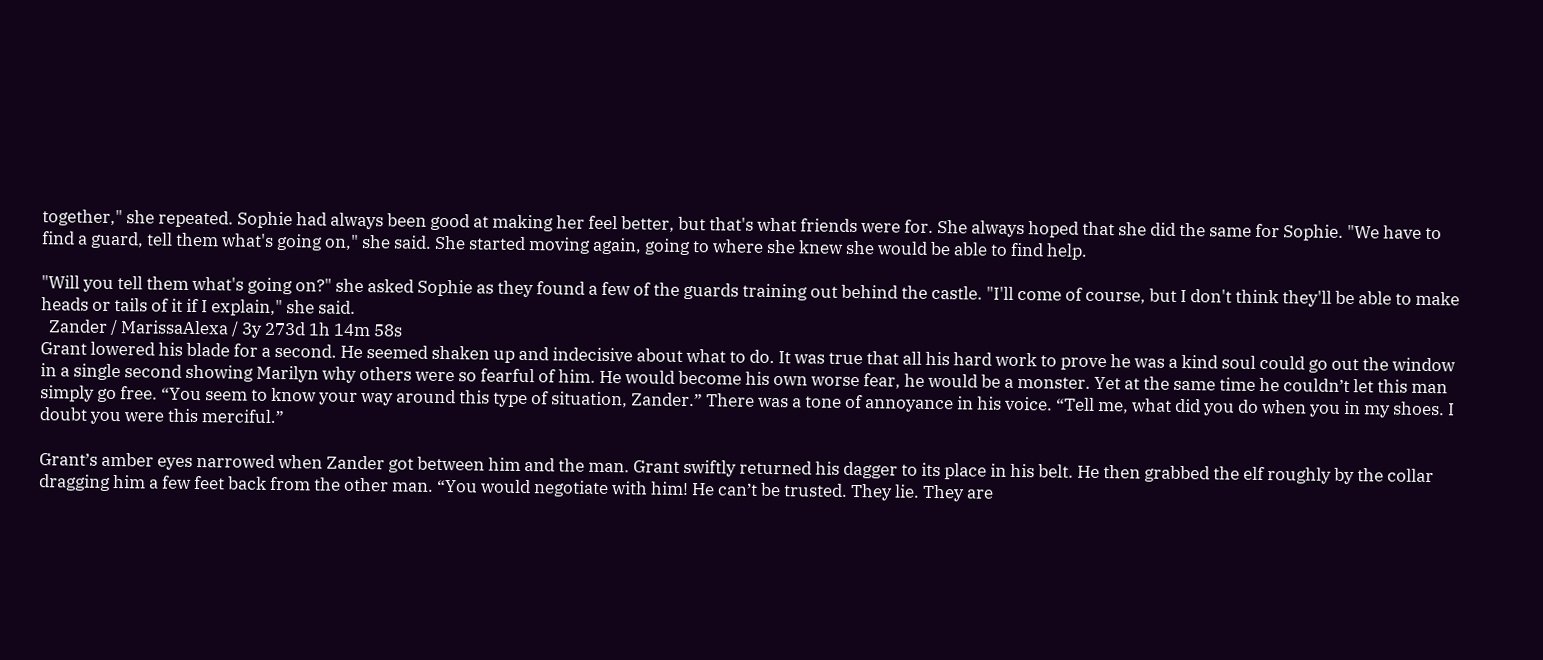together," she repeated. Sophie had always been good at making her feel better, but that's what friends were for. She always hoped that she did the same for Sophie. "We have to find a guard, tell them what's going on," she said. She started moving again, going to where she knew she would be able to find help.

"Will you tell them what's going on?" she asked Sophie as they found a few of the guards training out behind the castle. "I'll come of course, but I don't think they'll be able to make heads or tails of it if I explain," she said.
  Zander / MarissaAlexa / 3y 273d 1h 14m 58s
Grant lowered his blade for a second. He seemed shaken up and indecisive about what to do. It was true that all his hard work to prove he was a kind soul could go out the window in a single second showing Marilyn why others were so fearful of him. He would become his own worse fear, he would be a monster. Yet at the same time he couldn’t let this man simply go free. “You seem to know your way around this type of situation, Zander.” There was a tone of annoyance in his voice. “Tell me, what did you do when you in my shoes. I doubt you were this merciful.”

Grant’s amber eyes narrowed when Zander got between him and the man. Grant swiftly returned his dagger to its place in his belt. He then grabbed the elf roughly by the collar dragging him a few feet back from the other man. “You would negotiate with him! He can’t be trusted. They lie. They are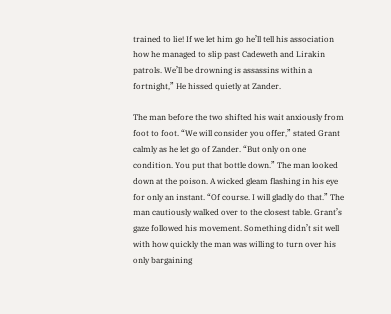trained to lie! If we let him go he’ll tell his association how he managed to slip past Cadeweth and Lirakin patrols. We’ll be drowning is assassins within a fortnight,” He hissed quietly at Zander.

The man before the two shifted his wait anxiously from foot to foot. “We will consider you offer,” stated Grant calmly as he let go of Zander. “But only on one condition. You put that bottle down.” The man looked down at the poison. A wicked gleam flashing in his eye for only an instant. “Of course. I will gladly do that.” The man cautiously walked over to the closest table. Grant’s gaze followed his movement. Something didn’t sit well with how quickly the man was willing to turn over his only bargaining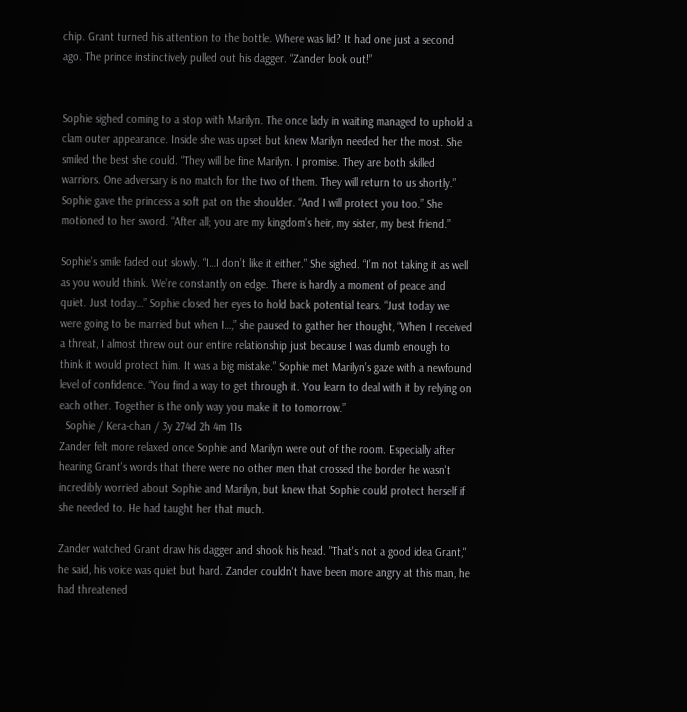chip. Grant turned his attention to the bottle. Where was lid? It had one just a second ago. The prince instinctively pulled out his dagger. “Zander look out!”


Sophie sighed coming to a stop with Marilyn. The once lady in waiting managed to uphold a clam outer appearance. Inside she was upset but knew Marilyn needed her the most. She smiled the best she could. “They will be fine Marilyn. I promise. They are both skilled warriors. One adversary is no match for the two of them. They will return to us shortly.” Sophie gave the princess a soft pat on the shoulder. “And I will protect you too.” She motioned to her sword. “After all; you are my kingdom’s heir, my sister, my best friend.”

Sophie’s smile faded out slowly. “I…I don’t like it either.” She sighed. “I’m not taking it as well as you would think. We’re constantly on edge. There is hardly a moment of peace and quiet. Just today…” Sophie closed her eyes to hold back potential tears. “Just today we were going to be married but when I…,” she paused to gather her thought, “When I received a threat, I almost threw out our entire relationship just because I was dumb enough to think it would protect him. It was a big mistake.” Sophie met Marilyn’s gaze with a newfound level of confidence. “You find a way to get through it. You learn to deal with it by relying on each other. Together is the only way you make it to tomorrow.”
  Sophie / Kera-chan / 3y 274d 2h 4m 11s
Zander felt more relaxed once Sophie and Marilyn were out of the room. Especially after hearing Grant's words that there were no other men that crossed the border he wasn't incredibly worried about Sophie and Marilyn, but knew that Sophie could protect herself if she needed to. He had taught her that much.

Zander watched Grant draw his dagger and shook his head. "That's not a good idea Grant," he said, his voice was quiet but hard. Zander couldn't have been more angry at this man, he had threatened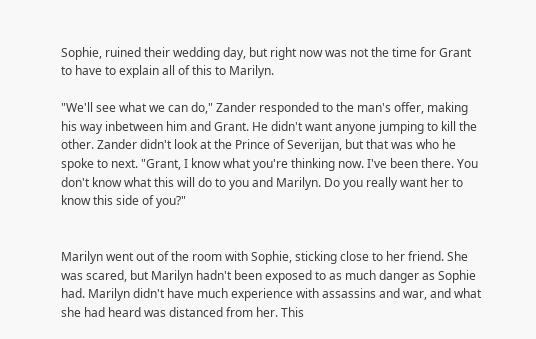Sophie, ruined their wedding day, but right now was not the time for Grant to have to explain all of this to Marilyn.

"We'll see what we can do," Zander responded to the man's offer, making his way inbetween him and Grant. He didn't want anyone jumping to kill the other. Zander didn't look at the Prince of Severijan, but that was who he spoke to next. "Grant, I know what you're thinking now. I've been there. You don't know what this will do to you and Marilyn. Do you really want her to know this side of you?"


Marilyn went out of the room with Sophie, sticking close to her friend. She was scared, but Marilyn hadn't been exposed to as much danger as Sophie had. Marilyn didn't have much experience with assassins and war, and what she had heard was distanced from her. This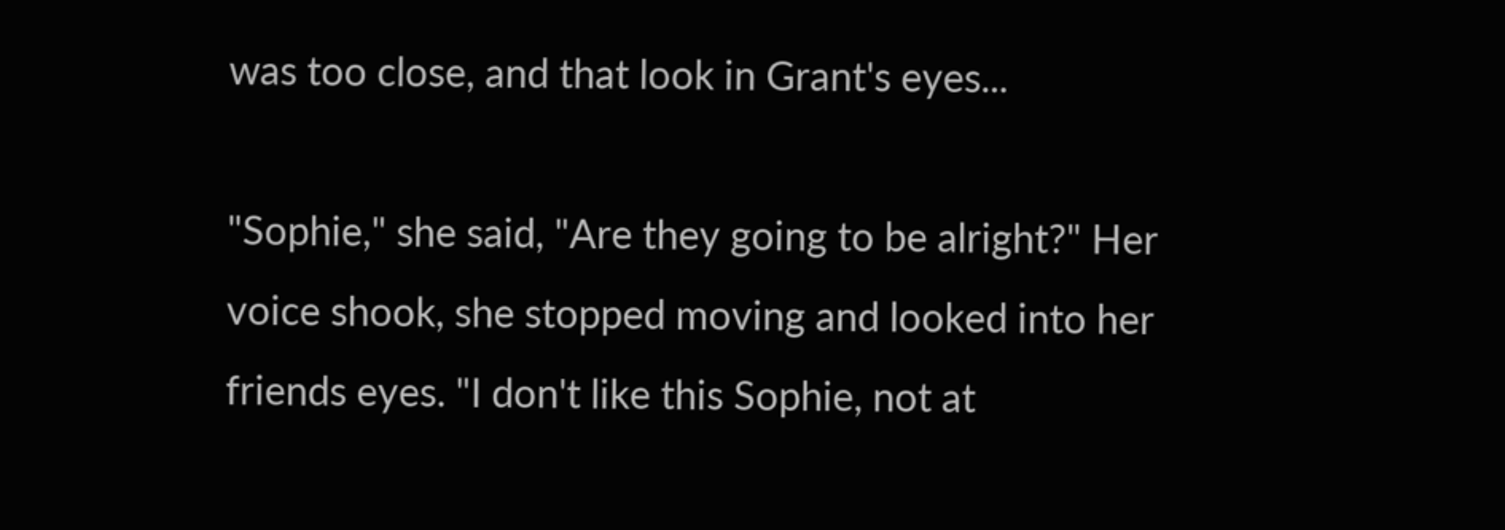was too close, and that look in Grant's eyes...

"Sophie," she said, "Are they going to be alright?" Her voice shook, she stopped moving and looked into her friends eyes. "I don't like this Sophie, not at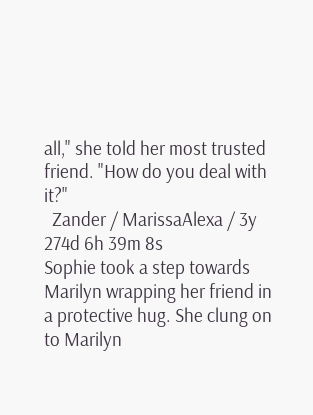all," she told her most trusted friend. "How do you deal with it?"
  Zander / MarissaAlexa / 3y 274d 6h 39m 8s
Sophie took a step towards Marilyn wrapping her friend in a protective hug. She clung on to Marilyn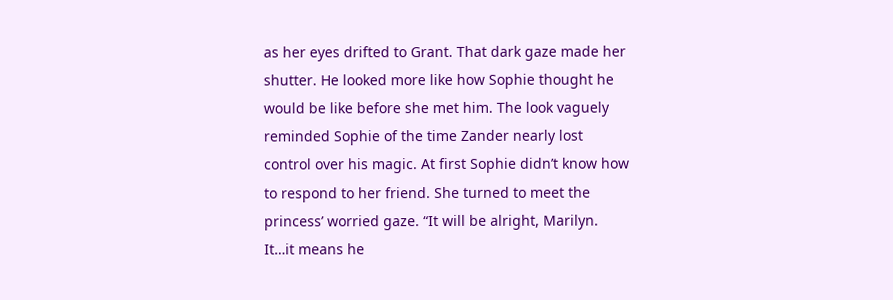as her eyes drifted to Grant. That dark gaze made her shutter. He looked more like how Sophie thought he would be like before she met him. The look vaguely reminded Sophie of the time Zander nearly lost control over his magic. At first Sophie didn’t know how to respond to her friend. She turned to meet the princess’ worried gaze. “It will be alright, Marilyn. It…it means he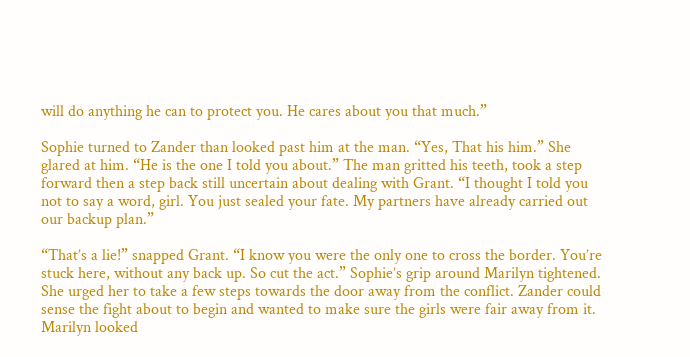will do anything he can to protect you. He cares about you that much.”

Sophie turned to Zander than looked past him at the man. “Yes, That his him.” She glared at him. “He is the one I told you about.” The man gritted his teeth, took a step forward then a step back still uncertain about dealing with Grant. “I thought I told you not to say a word, girl. You just sealed your fate. My partners have already carried out our backup plan.”

“That’s a lie!” snapped Grant. “I know you were the only one to cross the border. You’re stuck here, without any back up. So cut the act.” Sophie’s grip around Marilyn tightened. She urged her to take a few steps towards the door away from the conflict. Zander could sense the fight about to begin and wanted to make sure the girls were fair away from it. Marilyn looked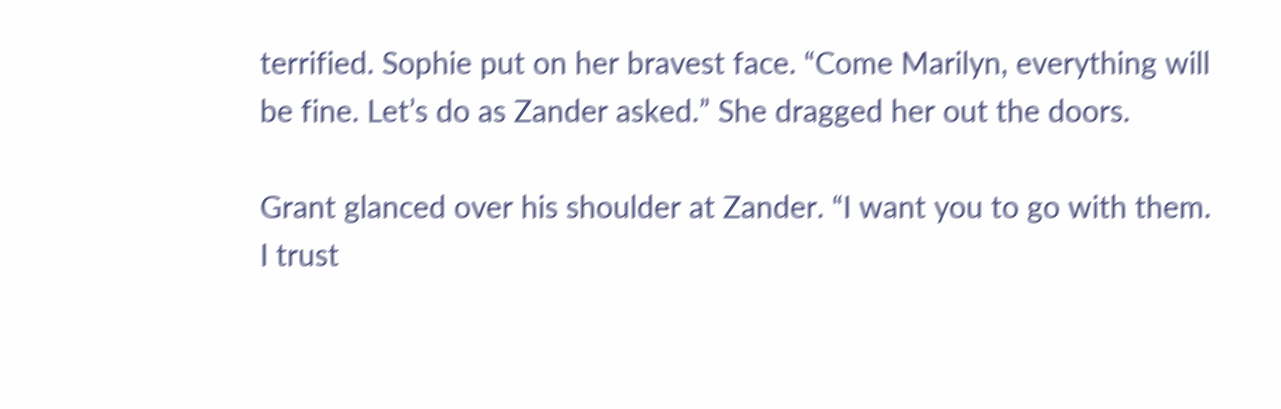terrified. Sophie put on her bravest face. “Come Marilyn, everything will be fine. Let’s do as Zander asked.” She dragged her out the doors.

Grant glanced over his shoulder at Zander. “I want you to go with them. I trust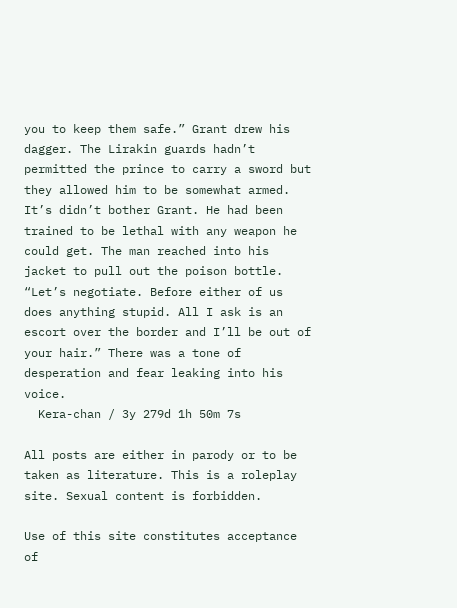you to keep them safe.” Grant drew his dagger. The Lirakin guards hadn’t permitted the prince to carry a sword but they allowed him to be somewhat armed. It’s didn’t bother Grant. He had been trained to be lethal with any weapon he could get. The man reached into his jacket to pull out the poison bottle. “Let’s negotiate. Before either of us does anything stupid. All I ask is an escort over the border and I’ll be out of your hair.” There was a tone of desperation and fear leaking into his voice.
  Kera-chan / 3y 279d 1h 50m 7s

All posts are either in parody or to be taken as literature. This is a roleplay site. Sexual content is forbidden.

Use of this site constitutes acceptance of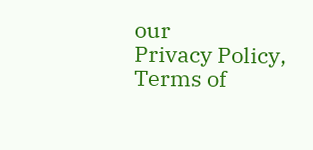our
Privacy Policy, Terms of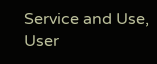Service and Use, User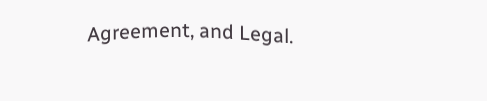Agreement, and Legal.